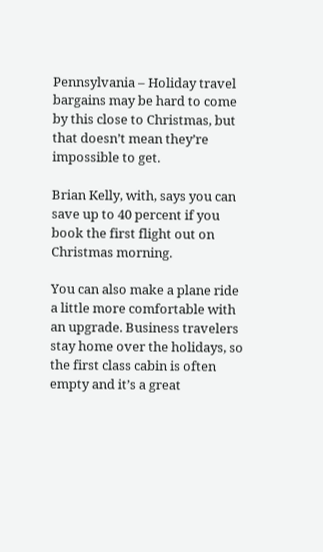Pennsylvania – Holiday travel bargains may be hard to come by this close to Christmas, but that doesn’t mean they’re impossible to get.

Brian Kelly, with, says you can save up to 40 percent if you book the first flight out on Christmas morning.

You can also make a plane ride a little more comfortable with an upgrade. Business travelers stay home over the holidays, so the first class cabin is often empty and it’s a great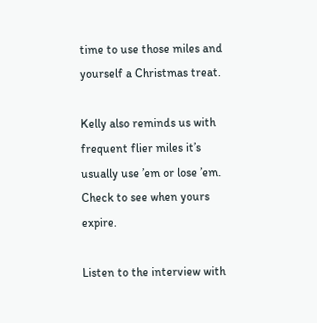time to use those miles and yourself a Christmas treat.

Kelly also reminds us with frequent flier miles it’s usually use ’em or lose ’em. Check to see when yours expire.

Listen to the interview with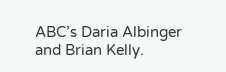ABC’s Daria Albinger and Brian Kelly.